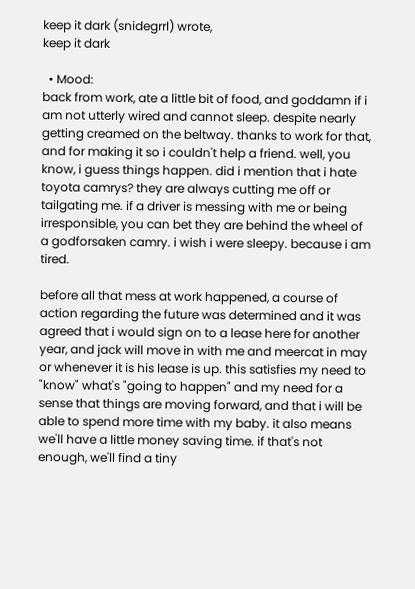keep it dark (snidegrrl) wrote,
keep it dark

  • Mood:
back from work, ate a little bit of food, and goddamn if i am not utterly wired and cannot sleep. despite nearly getting creamed on the beltway. thanks to work for that, and for making it so i couldn't help a friend. well, you know, i guess things happen. did i mention that i hate toyota camrys? they are always cutting me off or tailgating me. if a driver is messing with me or being irresponsible, you can bet they are behind the wheel of a godforsaken camry. i wish i were sleepy. because i am tired.

before all that mess at work happened, a course of action regarding the future was determined and it was agreed that i would sign on to a lease here for another year, and jack will move in with me and meercat in may or whenever it is his lease is up. this satisfies my need to "know" what's "going to happen" and my need for a sense that things are moving forward, and that i will be able to spend more time with my baby. it also means we'll have a little money saving time. if that's not enough, we'll find a tiny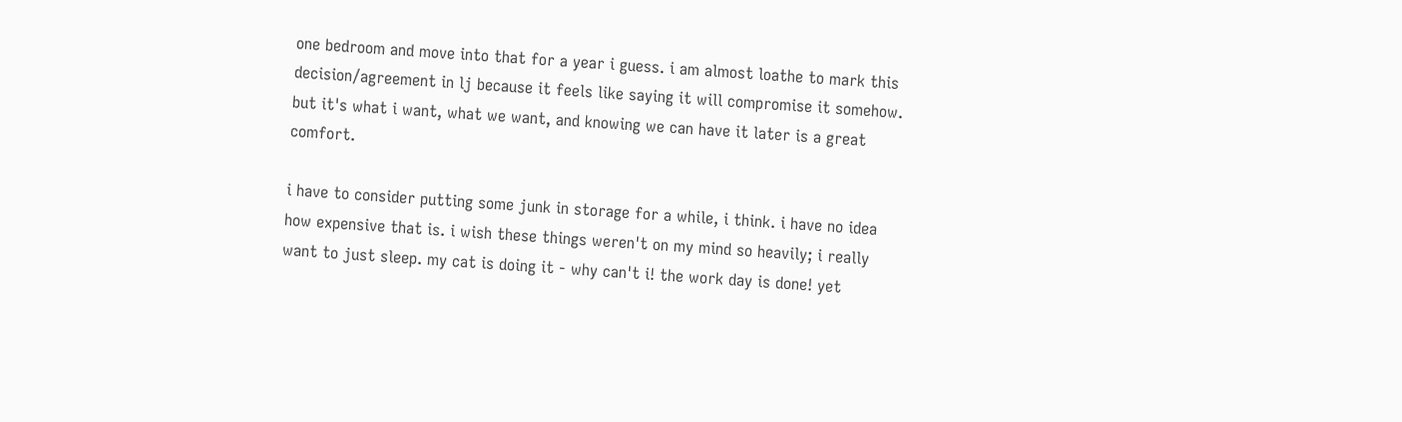one bedroom and move into that for a year i guess. i am almost loathe to mark this decision/agreement in lj because it feels like saying it will compromise it somehow. but it's what i want, what we want, and knowing we can have it later is a great comfort.

i have to consider putting some junk in storage for a while, i think. i have no idea how expensive that is. i wish these things weren't on my mind so heavily; i really want to just sleep. my cat is doing it - why can't i! the work day is done! yet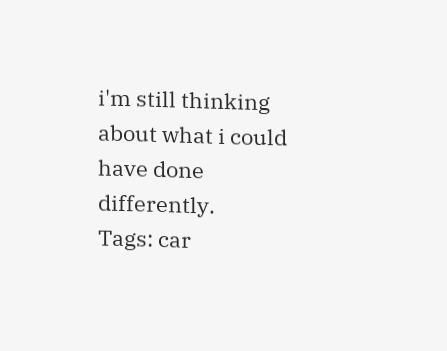i'm still thinking about what i could have done differently.
Tags: car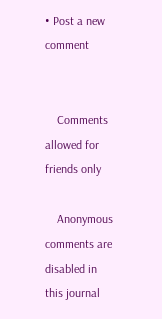• Post a new comment


    Comments allowed for friends only

    Anonymous comments are disabled in this journal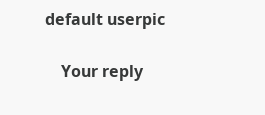default userpic

    Your reply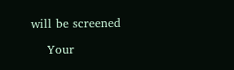will be screened

    Your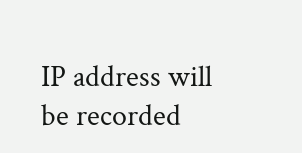IP address will be recorded